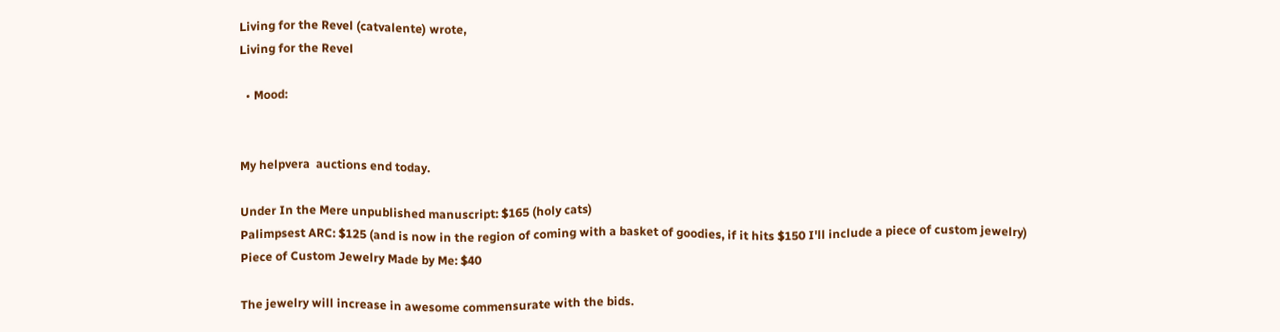Living for the Revel (catvalente) wrote,
Living for the Revel

  • Mood:


My helpvera  auctions end today.

Under In the Mere unpublished manuscript: $165 (holy cats)
Palimpsest ARC: $125 (and is now in the region of coming with a basket of goodies, if it hits $150 I'll include a piece of custom jewelry)
Piece of Custom Jewelry Made by Me: $40

The jewelry will increase in awesome commensurate with the bids.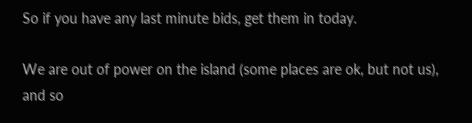So if you have any last minute bids, get them in today.

We are out of power on the island (some places are ok, but not us), and so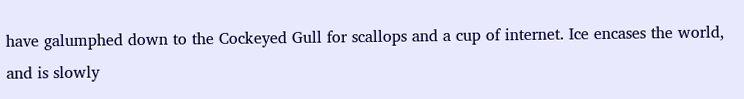have galumphed down to the Cockeyed Gull for scallops and a cup of internet. Ice encases the world, and is slowly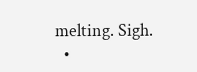melting. Sigh.
  •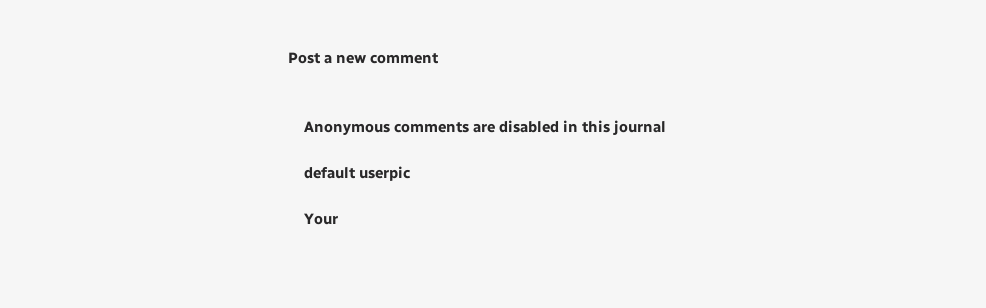Post a new comment


    Anonymous comments are disabled in this journal

    default userpic

    Your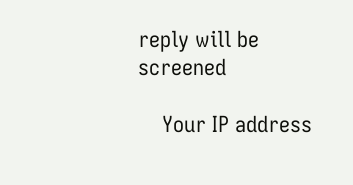reply will be screened

    Your IP address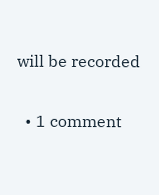will be recorded

  • 1 comment